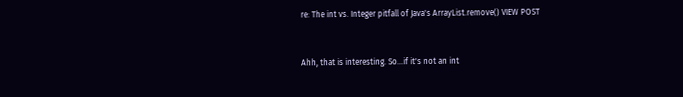re: The int vs. Integer pitfall of Java's ArrayList.remove() VIEW POST


Ahh, that is interesting. So...if it's not an int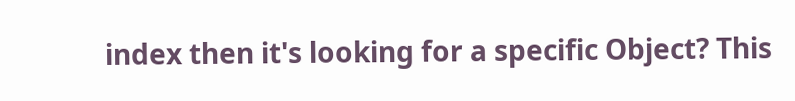index then it's looking for a specific Object? This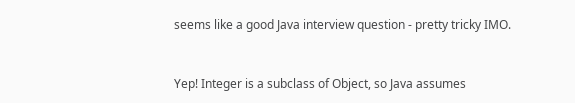seems like a good Java interview question - pretty tricky IMO.


Yep! Integer is a subclass of Object, so Java assumes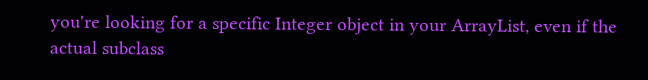you're looking for a specific Integer object in your ArrayList, even if the actual subclass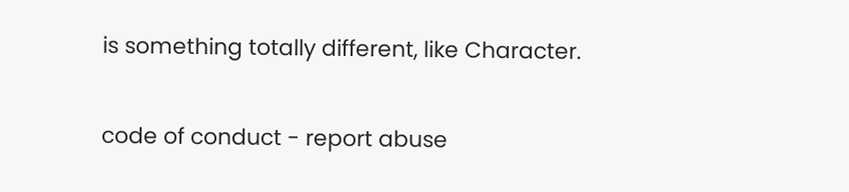is something totally different, like Character.

code of conduct - report abuse